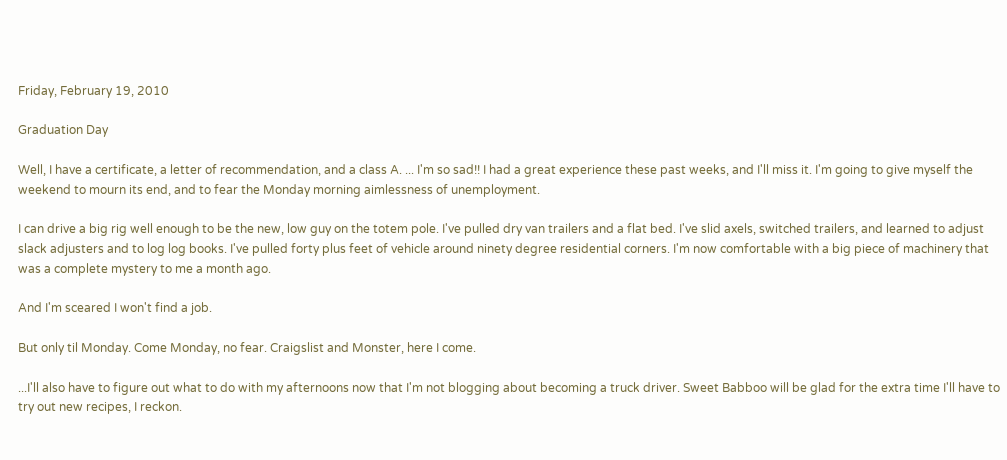Friday, February 19, 2010

Graduation Day

Well, I have a certificate, a letter of recommendation, and a class A. ... I'm so sad!! I had a great experience these past weeks, and I'll miss it. I'm going to give myself the weekend to mourn its end, and to fear the Monday morning aimlessness of unemployment.

I can drive a big rig well enough to be the new, low guy on the totem pole. I've pulled dry van trailers and a flat bed. I've slid axels, switched trailers, and learned to adjust slack adjusters and to log log books. I've pulled forty plus feet of vehicle around ninety degree residential corners. I'm now comfortable with a big piece of machinery that was a complete mystery to me a month ago.

And I'm sceared I won't find a job.

But only til Monday. Come Monday, no fear. Craigslist and Monster, here I come.

...I'll also have to figure out what to do with my afternoons now that I'm not blogging about becoming a truck driver. Sweet Babboo will be glad for the extra time I'll have to try out new recipes, I reckon.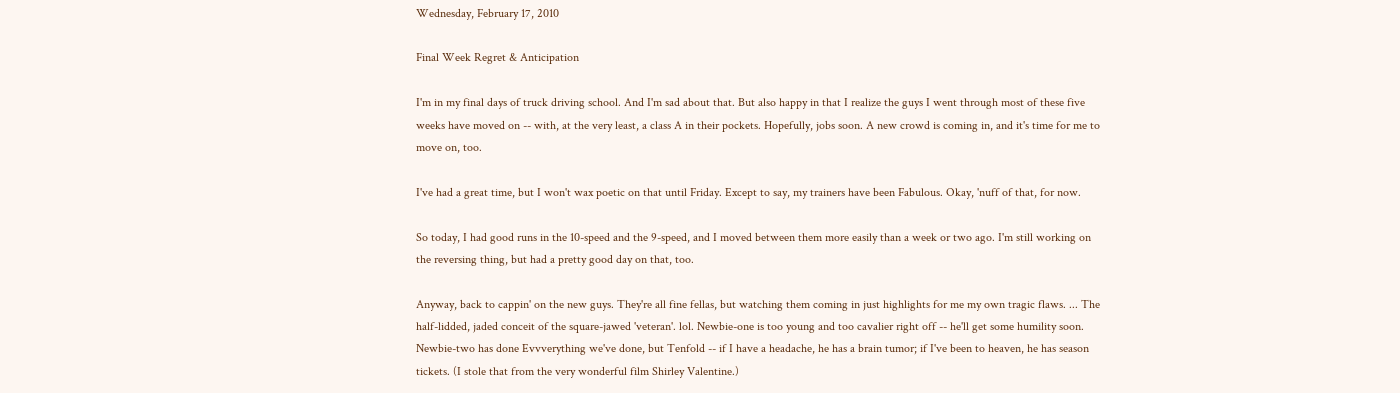Wednesday, February 17, 2010

Final Week Regret & Anticipation

I'm in my final days of truck driving school. And I'm sad about that. But also happy in that I realize the guys I went through most of these five weeks have moved on -- with, at the very least, a class A in their pockets. Hopefully, jobs soon. A new crowd is coming in, and it's time for me to move on, too.

I've had a great time, but I won't wax poetic on that until Friday. Except to say, my trainers have been Fabulous. Okay, 'nuff of that, for now.

So today, I had good runs in the 10-speed and the 9-speed, and I moved between them more easily than a week or two ago. I'm still working on the reversing thing, but had a pretty good day on that, too.

Anyway, back to cappin' on the new guys. They're all fine fellas, but watching them coming in just highlights for me my own tragic flaws. ... The half-lidded, jaded conceit of the square-jawed 'veteran'. lol. Newbie-one is too young and too cavalier right off -- he'll get some humility soon. Newbie-two has done Evvverything we've done, but Tenfold -- if I have a headache, he has a brain tumor; if I've been to heaven, he has season tickets. (I stole that from the very wonderful film Shirley Valentine.)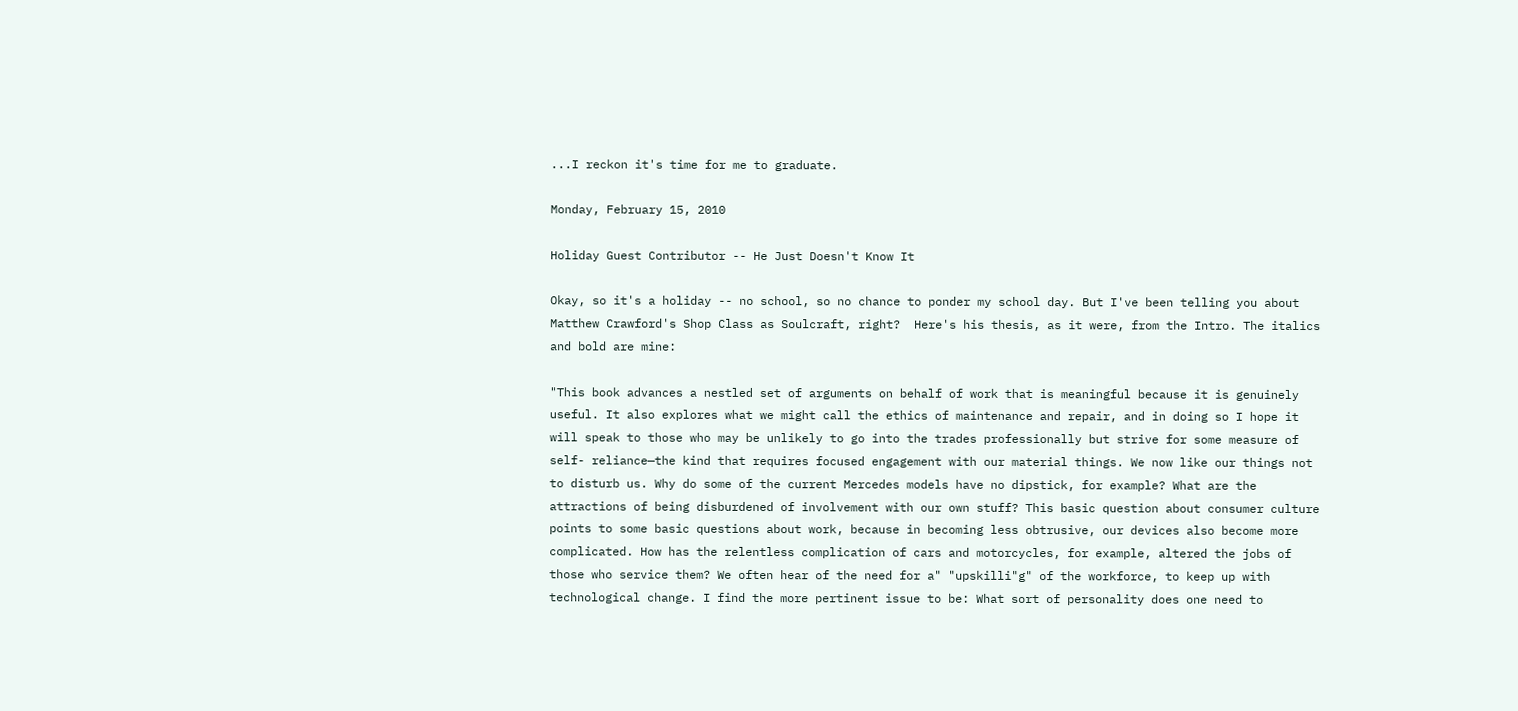...I reckon it's time for me to graduate.

Monday, February 15, 2010

Holiday Guest Contributor -- He Just Doesn't Know It

Okay, so it's a holiday -- no school, so no chance to ponder my school day. But I've been telling you about Matthew Crawford's Shop Class as Soulcraft, right?  Here's his thesis, as it were, from the Intro. The italics and bold are mine:

"This book advances a nestled set of arguments on behalf of work that is meaningful because it is genuinely useful. It also explores what we might call the ethics of maintenance and repair, and in doing so I hope it will speak to those who may be unlikely to go into the trades professionally but strive for some measure of self- reliance—the kind that requires focused engagement with our material things. We now like our things not to disturb us. Why do some of the current Mercedes models have no dipstick, for example? What are the attractions of being disburdened of involvement with our own stuff? This basic question about consumer culture points to some basic questions about work, because in becoming less obtrusive, our devices also become more complicated. How has the relentless complication of cars and motorcycles, for example, altered the jobs of those who service them? We often hear of the need for a" "upskilli"g" of the workforce, to keep up with technological change. I find the more pertinent issue to be: What sort of personality does one need to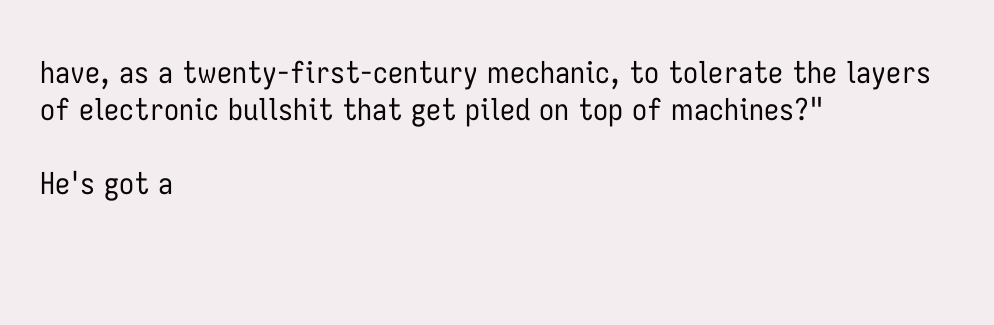have, as a twenty-first-century mechanic, to tolerate the layers of electronic bullshit that get piled on top of machines?"

He's got a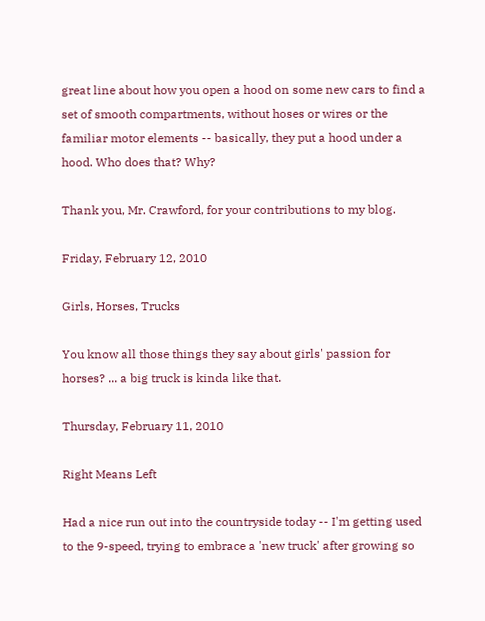great line about how you open a hood on some new cars to find a set of smooth compartments, without hoses or wires or the familiar motor elements -- basically, they put a hood under a hood. Who does that? Why?

Thank you, Mr. Crawford, for your contributions to my blog.

Friday, February 12, 2010

Girls, Horses, Trucks

You know all those things they say about girls' passion for horses? ... a big truck is kinda like that.

Thursday, February 11, 2010

Right Means Left

Had a nice run out into the countryside today -- I'm getting used to the 9-speed, trying to embrace a 'new truck' after growing so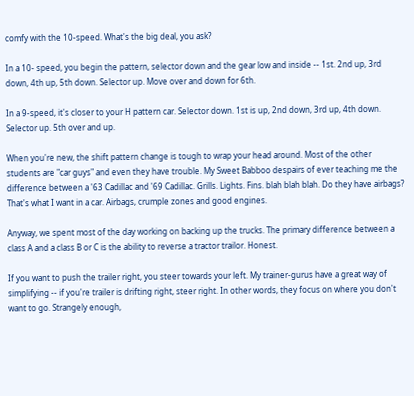comfy with the 10-speed. What's the big deal, you ask?

In a 10- speed, you begin the pattern, selector down and the gear low and inside -- 1st. 2nd up, 3rd down, 4th up, 5th down. Selector up. Move over and down for 6th.

In a 9-speed, it's closer to your H pattern car. Selector down. 1st is up, 2nd down, 3rd up, 4th down. Selector up. 5th over and up.

When you're new, the shift pattern change is tough to wrap your head around. Most of the other students are "car guys" and even they have trouble. My Sweet Babboo despairs of ever teaching me the difference between a '63 Cadillac and '69 Cadillac. Grills. Lights. Fins. blah blah blah. Do they have airbags? That's what I want in a car. Airbags, crumple zones and good engines.

Anyway, we spent most of the day working on backing up the trucks. The primary difference between a class A and a class B or C is the ability to reverse a tractor trailor. Honest.

If you want to push the trailer right, you steer towards your left. My trainer-gurus have a great way of simplifying -- if you're trailer is drifting right, steer right. In other words, they focus on where you don't want to go. Strangely enough,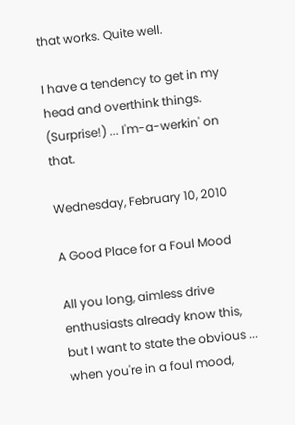that works. Quite well.

I have a tendency to get in my head and overthink things. (Surprise!) ... I'm-a-werkin' on that.

Wednesday, February 10, 2010

A Good Place for a Foul Mood

All you long, aimless drive enthusiasts already know this, but I want to state the obvious ... when you're in a foul mood,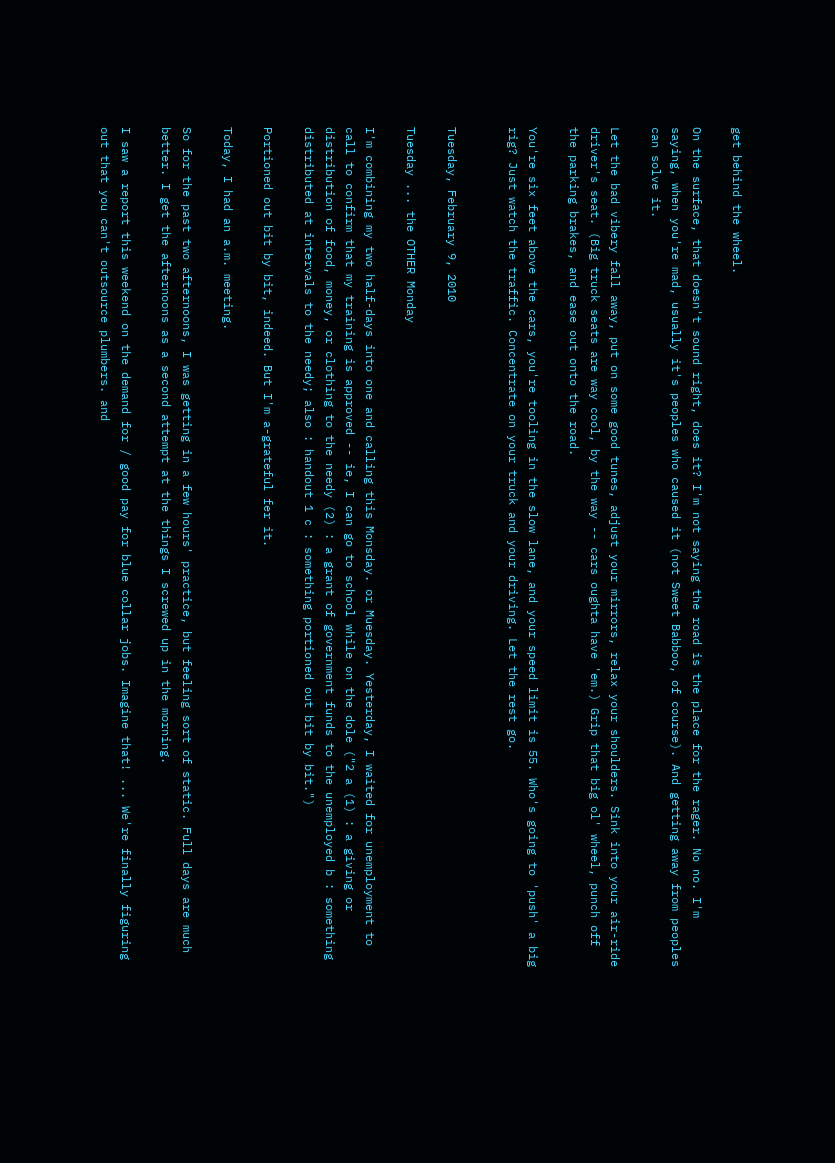get behind the wheel.

On the surface, that doesn't sound right, does it? I'm not saying the road is the place for the rager. No no. I'm saying, when you're mad, usually it's peoples who caused it (not Sweet Babboo, of course). And getting away from peoples can solve it.

Let the bad vibery fall away, put on some good tunes, adjust your mirrors, relax your shoulders. Sink into your air-ride driver's seat. (Big truck seats are way cool, by the way -- cars oughta have 'em.) Grip that big ol' wheel, punch off the parking brakes, and ease out onto the road.

You're six feet above the cars, you're tooling in the slow lane, and your speed limit is 55. Who's going to 'push' a big rig? Just watch the traffic. Concentrate on your truck and your driving. Let the rest go.


Tuesday, February 9, 2010

Tuesday ... the OTHER Monday

I'm combining my two half-days into one and calling this Monsday. or Muesday. Yesterday, I waited for unemployment to call to confirm that my training is approved -- ie, I can go to school while on the dole ("2 a (1) : a giving or distribution of food, money, or clothing to the needy (2) : a grant of government funds to the unemployed b : something distributed at intervals to the needy; also : handout 1 c : something portioned out bit by bit.")

Portioned out bit by bit, indeed. But I'm a-grateful fer it.

Today, I had an a.m. meeting.

So for the past two afternoons, I was getting in a few hours' practice, but feeling sort of static. Full days are much better. I get the afternoons as a second attempt at the things I screwed up in the morning.

I saw a report this weekend on the demand for / good pay for blue collar jobs. Imagine that! ... We're finally figuring out that you can't outsource plumbers. and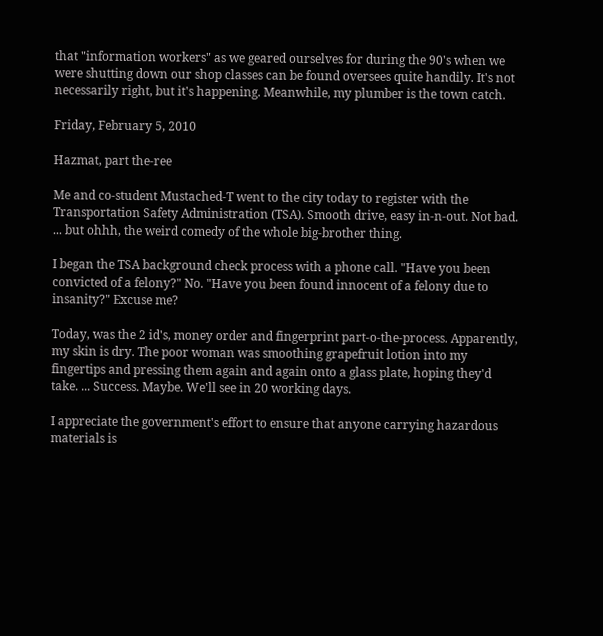that "information workers" as we geared ourselves for during the 90's when we were shutting down our shop classes can be found oversees quite handily. It's not necessarily right, but it's happening. Meanwhile, my plumber is the town catch.

Friday, February 5, 2010

Hazmat, part the-ree

Me and co-student Mustached-T went to the city today to register with the Transportation Safety Administration (TSA). Smooth drive, easy in-n-out. Not bad. ... but ohhh, the weird comedy of the whole big-brother thing.

I began the TSA background check process with a phone call. "Have you been convicted of a felony?" No. "Have you been found innocent of a felony due to insanity?" Excuse me?

Today, was the 2 id's, money order and fingerprint part-o-the-process. Apparently, my skin is dry. The poor woman was smoothing grapefruit lotion into my fingertips and pressing them again and again onto a glass plate, hoping they'd take. ... Success. Maybe. We'll see in 20 working days.

I appreciate the government's effort to ensure that anyone carrying hazardous materials is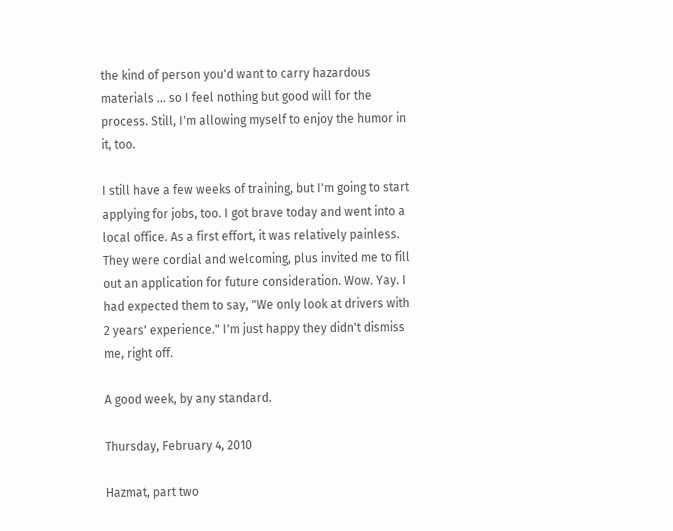the kind of person you'd want to carry hazardous materials ... so I feel nothing but good will for the process. Still, I'm allowing myself to enjoy the humor in it, too.

I still have a few weeks of training, but I'm going to start applying for jobs, too. I got brave today and went into a local office. As a first effort, it was relatively painless. They were cordial and welcoming, plus invited me to fill out an application for future consideration. Wow. Yay. I had expected them to say, "We only look at drivers with 2 years' experience." I'm just happy they didn't dismiss me, right off.

A good week, by any standard.

Thursday, February 4, 2010

Hazmat, part two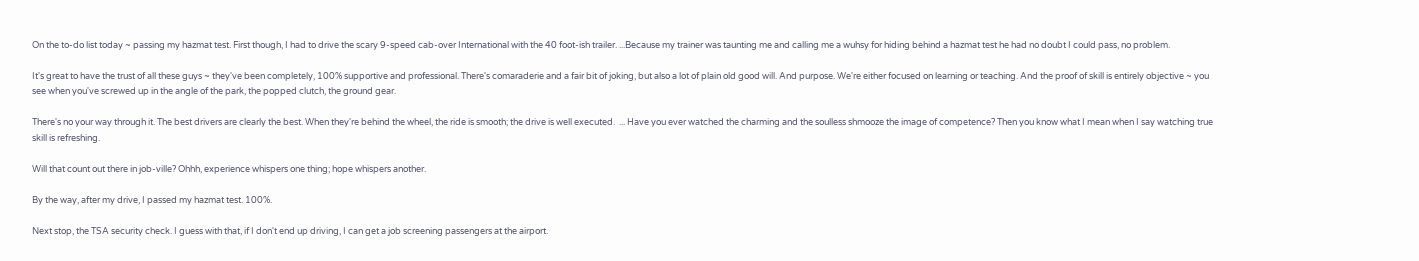On the to-do list today ~ passing my hazmat test. First though, I had to drive the scary 9-speed cab-over International with the 40 foot-ish trailer. ...Because my trainer was taunting me and calling me a wuhsy for hiding behind a hazmat test he had no doubt I could pass, no problem.

It's great to have the trust of all these guys ~ they've been completely, 100% supportive and professional. There's comaraderie and a fair bit of joking, but also a lot of plain old good will. And purpose. We're either focused on learning or teaching. And the proof of skill is entirely objective ~ you see when you've screwed up in the angle of the park, the popped clutch, the ground gear.

There's no your way through it. The best drivers are clearly the best. When they're behind the wheel, the ride is smooth; the drive is well executed.  ... Have you ever watched the charming and the soulless shmooze the image of competence? Then you know what I mean when I say watching true skill is refreshing.

Will that count out there in job-ville? Ohhh, experience whispers one thing; hope whispers another.

By the way, after my drive, I passed my hazmat test. 100%.

Next stop, the TSA security check. I guess with that, if I don't end up driving, I can get a job screening passengers at the airport.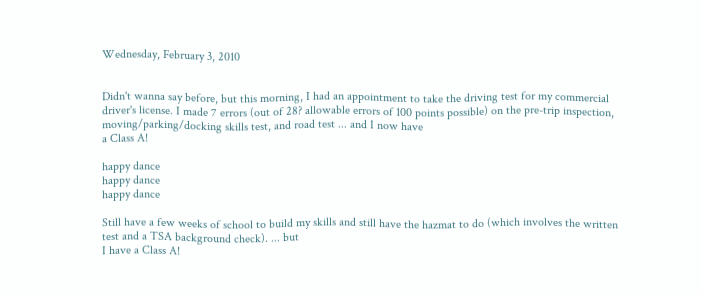Wednesday, February 3, 2010


Didn't wanna say before, but this morning, I had an appointment to take the driving test for my commercial driver's license. I made 7 errors (out of 28? allowable errors of 100 points possible) on the pre-trip inspection, moving/parking/docking skills test, and road test ... and I now have
a Class A!

happy dance
happy dance
happy dance

Still have a few weeks of school to build my skills and still have the hazmat to do (which involves the written test and a TSA background check). ... but
I have a Class A!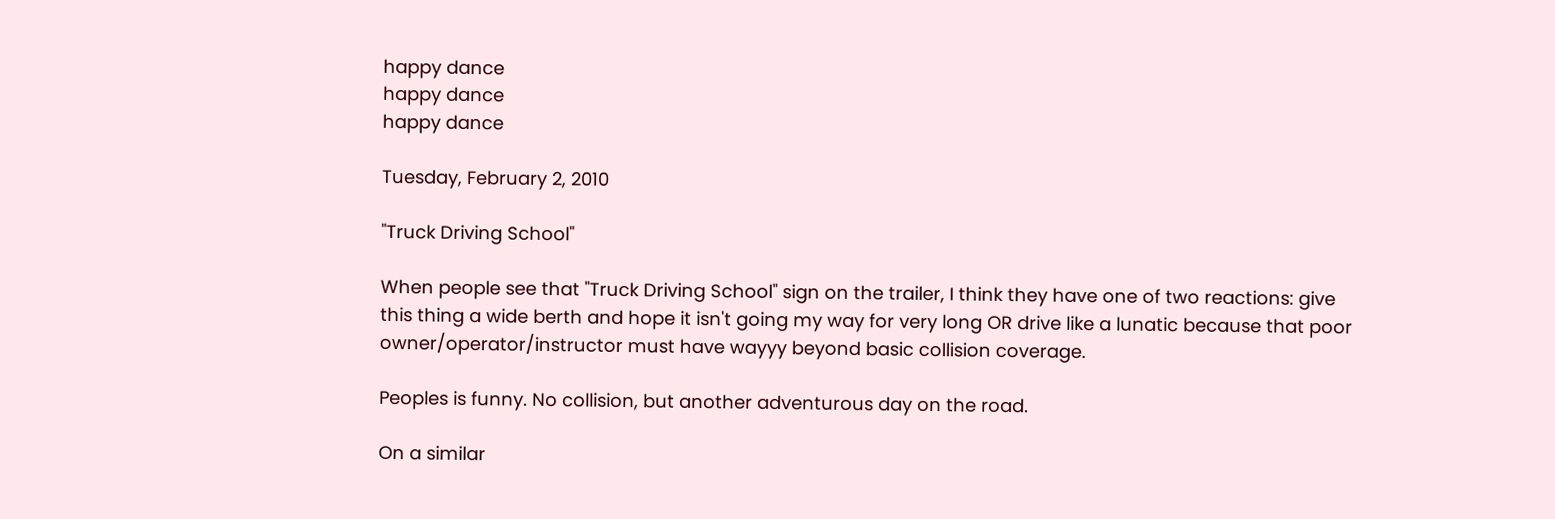happy dance
happy dance
happy dance

Tuesday, February 2, 2010

"Truck Driving School"

When people see that "Truck Driving School" sign on the trailer, I think they have one of two reactions: give this thing a wide berth and hope it isn't going my way for very long OR drive like a lunatic because that poor owner/operator/instructor must have wayyy beyond basic collision coverage.

Peoples is funny. No collision, but another adventurous day on the road.

On a similar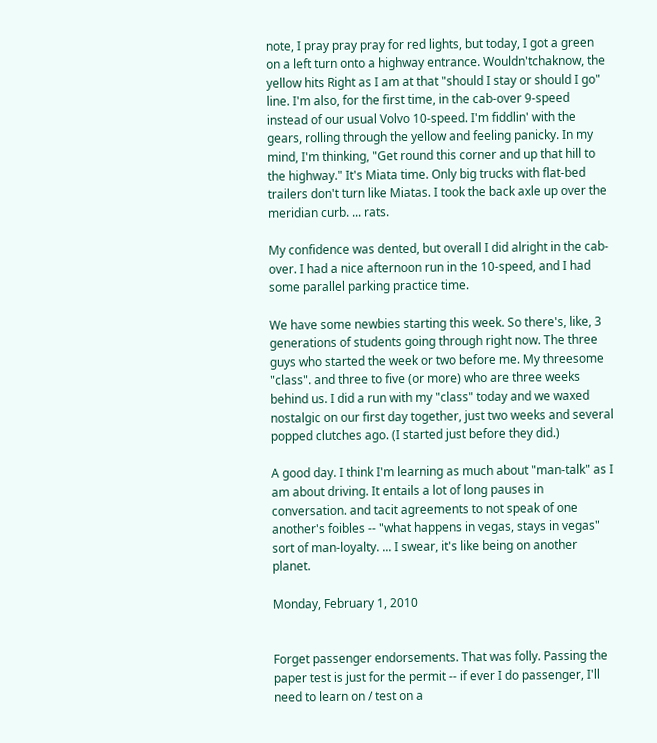note, I pray pray pray for red lights, but today, I got a green on a left turn onto a highway entrance. Wouldn'tchaknow, the yellow hits Right as I am at that "should I stay or should I go" line. I'm also, for the first time, in the cab-over 9-speed instead of our usual Volvo 10-speed. I'm fiddlin' with the gears, rolling through the yellow and feeling panicky. In my mind, I'm thinking, "Get round this corner and up that hill to the highway." It's Miata time. Only big trucks with flat-bed trailers don't turn like Miatas. I took the back axle up over the meridian curb. ... rats.

My confidence was dented, but overall I did alright in the cab-over. I had a nice afternoon run in the 10-speed, and I had some parallel parking practice time.

We have some newbies starting this week. So there's, like, 3 generations of students going through right now. The three guys who started the week or two before me. My threesome "class". and three to five (or more) who are three weeks behind us. I did a run with my "class" today and we waxed nostalgic on our first day together, just two weeks and several popped clutches ago. (I started just before they did.)

A good day. I think I'm learning as much about "man-talk" as I am about driving. It entails a lot of long pauses in conversation. and tacit agreements to not speak of one another's foibles -- "what happens in vegas, stays in vegas" sort of man-loyalty. ... I swear, it's like being on another planet.

Monday, February 1, 2010


Forget passenger endorsements. That was folly. Passing the paper test is just for the permit -- if ever I do passenger, I'll need to learn on / test on a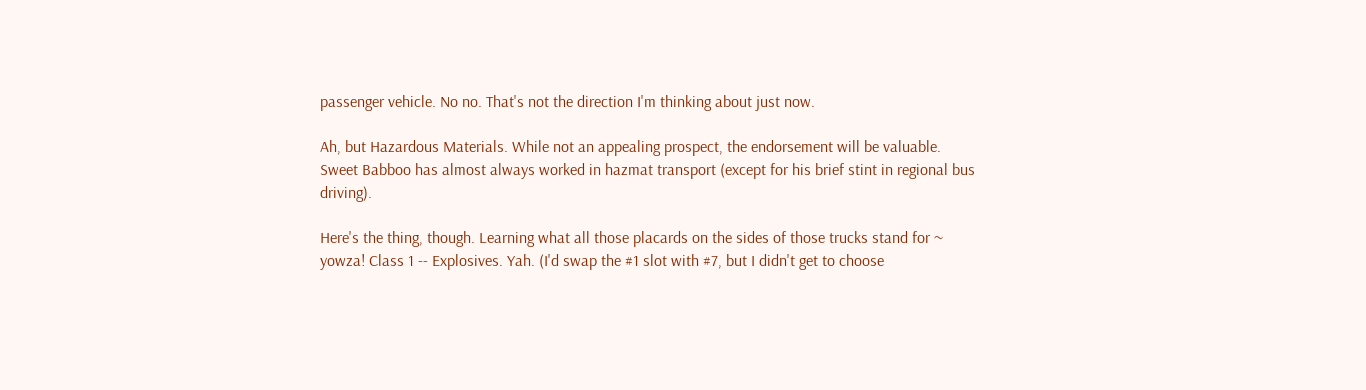passenger vehicle. No no. That's not the direction I'm thinking about just now.

Ah, but Hazardous Materials. While not an appealing prospect, the endorsement will be valuable. Sweet Babboo has almost always worked in hazmat transport (except for his brief stint in regional bus driving).

Here's the thing, though. Learning what all those placards on the sides of those trucks stand for ~ yowza! Class 1 -- Explosives. Yah. (I'd swap the #1 slot with #7, but I didn't get to choose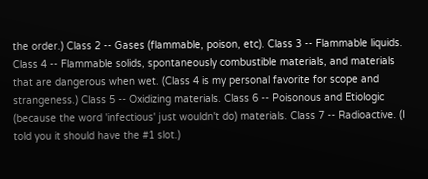the order.) Class 2 -- Gases (flammable, poison, etc). Class 3 -- Flammable liquids. Class 4 -- Flammable solids, spontaneously combustible materials, and materials that are dangerous when wet. (Class 4 is my personal favorite for scope and strangeness.) Class 5 -- Oxidizing materials. Class 6 -- Poisonous and Etiologic (because the word 'infectious' just wouldn't do) materials. Class 7 -- Radioactive. (I told you it should have the #1 slot.)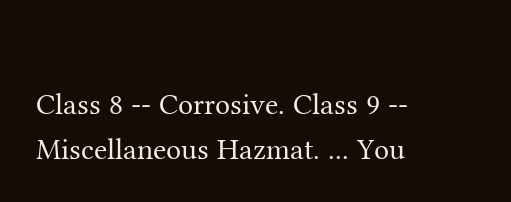Class 8 -- Corrosive. Class 9 -- Miscellaneous Hazmat. ... You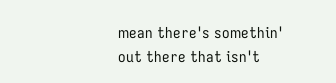mean there's somethin' out there that isn't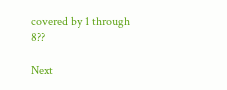covered by 1 through 8??

Next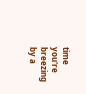time you're breezing by a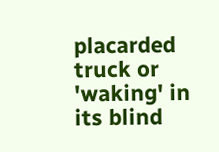placarded truck or 'waking' in its blind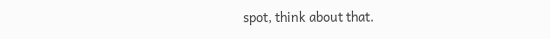spot, think about that.